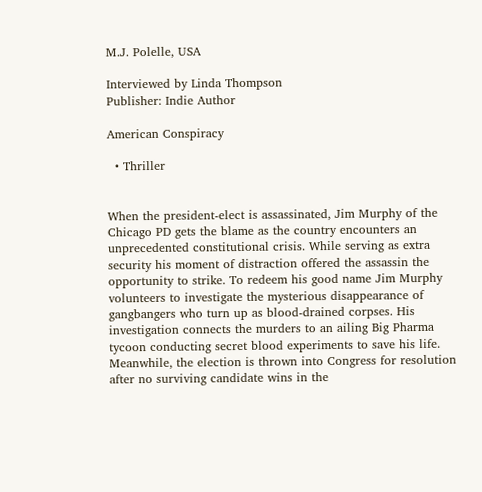M.J. Polelle, USA

Interviewed by Linda Thompson
Publisher: Indie Author

American Conspiracy

  • Thriller


When the president-elect is assassinated, Jim Murphy of the Chicago PD gets the blame as the country encounters an unprecedented constitutional crisis. While serving as extra security his moment of distraction offered the assassin the opportunity to strike. To redeem his good name Jim Murphy volunteers to investigate the mysterious disappearance of gangbangers who turn up as blood-drained corpses. His investigation connects the murders to an ailing Big Pharma tycoon conducting secret blood experiments to save his life. Meanwhile, the election is thrown into Congress for resolution after no surviving candidate wins in the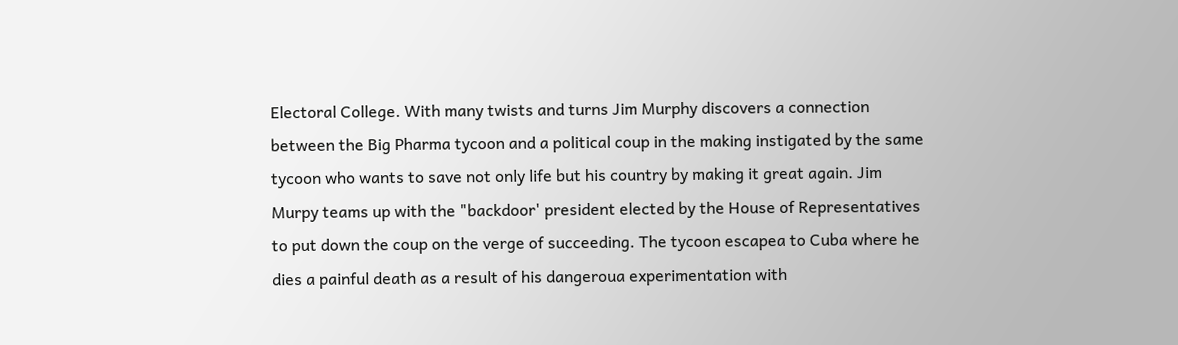Electoral College. With many twists and turns Jim Murphy discovers a connection between the Big Pharma tycoon and a political coup in the making instigated by the same tycoon who wants to save not only life but his country by making it great again. Jim Murpy teams up with the "backdoor' president elected by the House of Representatives to put down the coup on the verge of succeeding. The tycoon escapea to Cuba where he dies a painful death as a result of his dangeroua experimentation with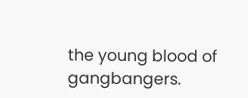the young blood of gangbangers.